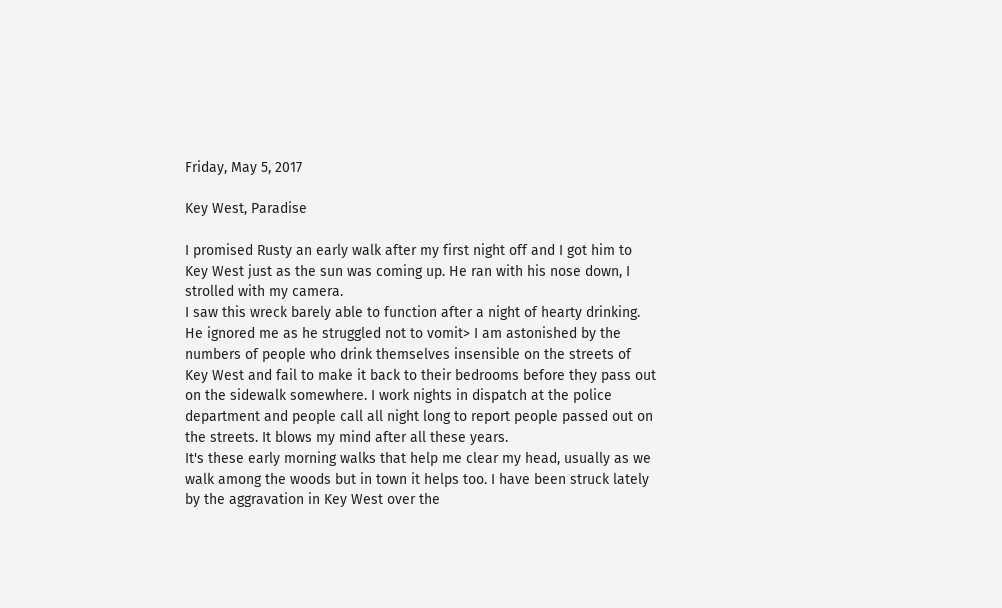Friday, May 5, 2017

Key West, Paradise

I promised Rusty an early walk after my first night off and I got him to Key West just as the sun was coming up. He ran with his nose down, I strolled with my camera.
I saw this wreck barely able to function after a night of hearty drinking. He ignored me as he struggled not to vomit> I am astonished by the numbers of people who drink themselves insensible on the streets of Key West and fail to make it back to their bedrooms before they pass out on the sidewalk somewhere. I work nights in dispatch at the police department and people call all night long to report people passed out on the streets. It blows my mind after all these years.
It's these early morning walks that help me clear my head, usually as we walk among the woods but in town it helps too. I have been struck lately by the aggravation in Key West over the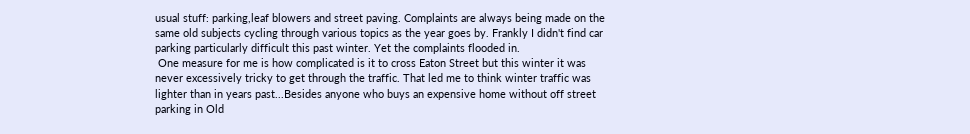usual stuff: parking,leaf blowers and street paving. Complaints are always being made on the same old subjects cycling through various topics as the year goes by. Frankly I didn't find car parking particularly difficult this past winter. Yet the complaints flooded in.
 One measure for me is how complicated is it to cross Eaton Street but this winter it was never excessively tricky to get through the traffic. That led me to think winter traffic was lighter than in years past...Besides anyone who buys an expensive home without off street parking in Old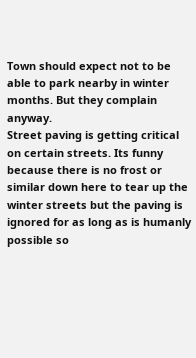Town should expect not to be able to park nearby in winter months. But they complain anyway.
Street paving is getting critical on certain streets. Its funny because there is no frost or similar down here to tear up the winter streets but the paving is ignored for as long as is humanly possible so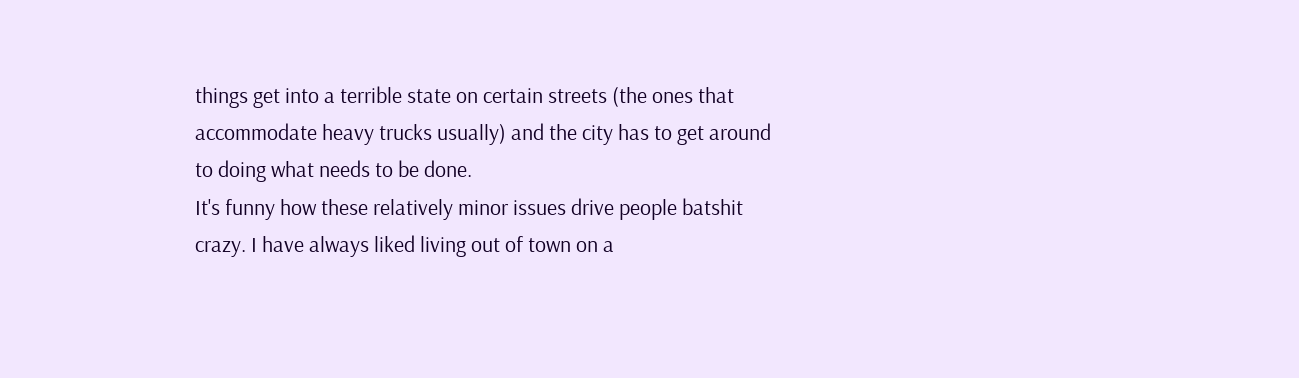things get into a terrible state on certain streets (the ones that accommodate heavy trucks usually) and the city has to get around to doing what needs to be done.
It's funny how these relatively minor issues drive people batshit crazy. I have always liked living out of town on a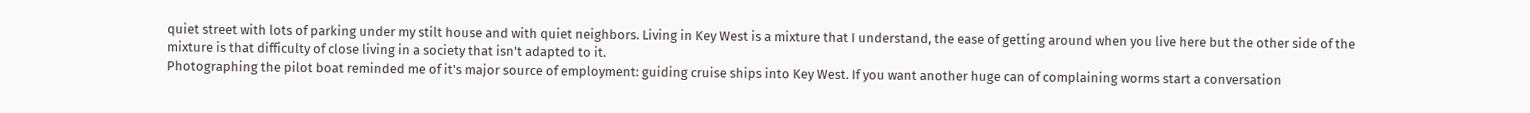quiet street with lots of parking under my stilt house and with quiet neighbors. Living in Key West is a mixture that I understand, the ease of getting around when you live here but the other side of the mixture is that difficulty of close living in a society that isn't adapted to it.
Photographing the pilot boat reminded me of it's major source of employment: guiding cruise ships into Key West. If you want another huge can of complaining worms start a conversation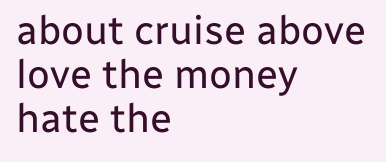about cruise above love the money hate the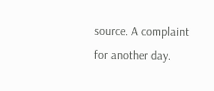source. A complaint for another day.